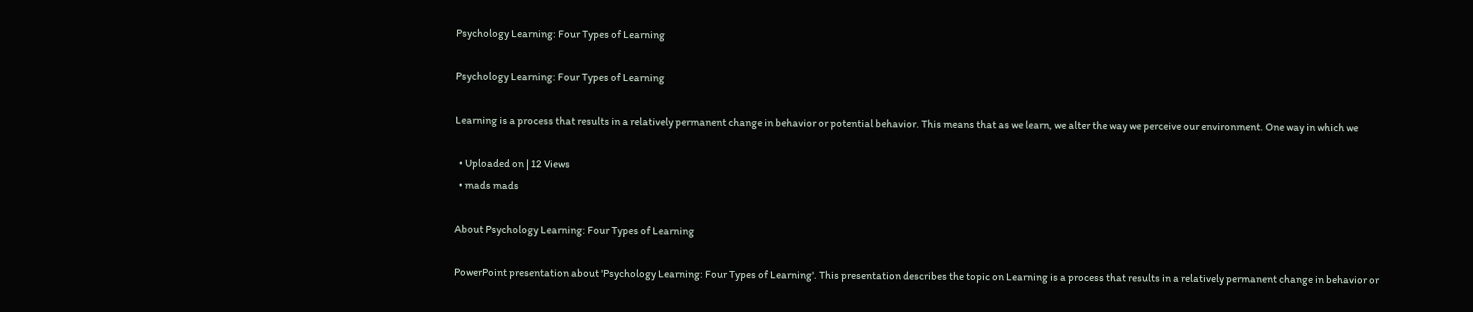Psychology Learning: Four Types of Learning

Psychology Learning: Four Types of Learning

Learning is a process that results in a relatively permanent change in behavior or potential behavior. This means that as we learn, we alter the way we perceive our environment. One way in which we

  • Uploaded on | 12 Views
  • mads mads

About Psychology Learning: Four Types of Learning

PowerPoint presentation about 'Psychology Learning: Four Types of Learning'. This presentation describes the topic on Learning is a process that results in a relatively permanent change in behavior or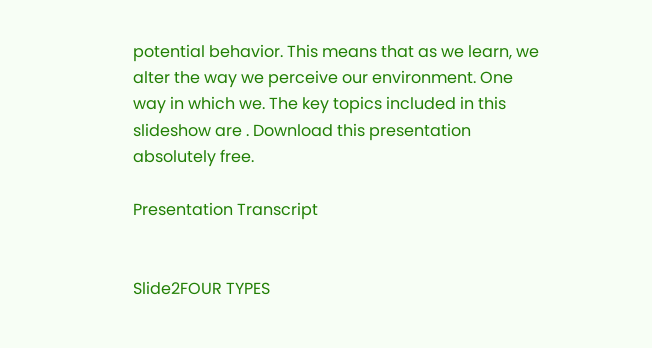potential behavior. This means that as we learn, we alter the way we perceive our environment. One way in which we. The key topics included in this slideshow are . Download this presentation absolutely free.

Presentation Transcript


Slide2FOUR TYPES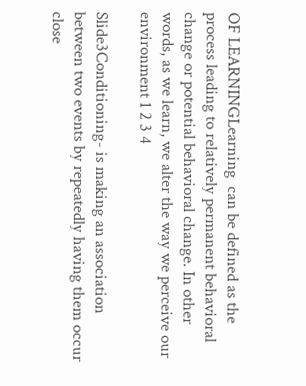OF LEARNINGLearning  can be defined as the process leading to relatively permanent behavioral change or potential behavioral change. In other words, as we learn, we alter the way we perceive our environment 1 2 3 4

Slide3Conditioning- is making an association between two events by repeatedly having them occur close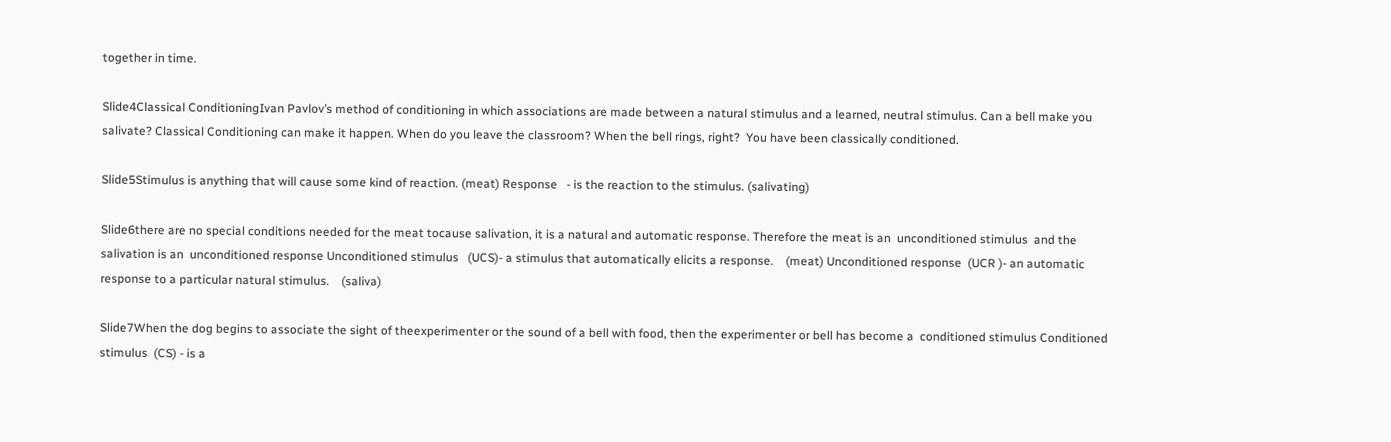together in time.

Slide4Classical ConditioningIvan Pavlov’s method of conditioning in which associations are made between a natural stimulus and a learned, neutral stimulus. Can a bell make you salivate? Classical Conditioning can make it happen. When do you leave the classroom? When the bell rings, right?  You have been classically conditioned.

Slide5Stimulus is anything that will cause some kind of reaction. (meat) Response   - is the reaction to the stimulus. (salivating)

Slide6there are no special conditions needed for the meat tocause salivation, it is a natural and automatic response. Therefore the meat is an  unconditioned stimulus  and the salivation is an  unconditioned response Unconditioned stimulus   (UCS)- a stimulus that automatically elicits a response.    (meat) Unconditioned response  (UCR )- an automatic response to a particular natural stimulus.    (saliva)

Slide7When the dog begins to associate the sight of theexperimenter or the sound of a bell with food, then the experimenter or bell has become a  conditioned stimulus Conditioned stimulus  (CS) - is a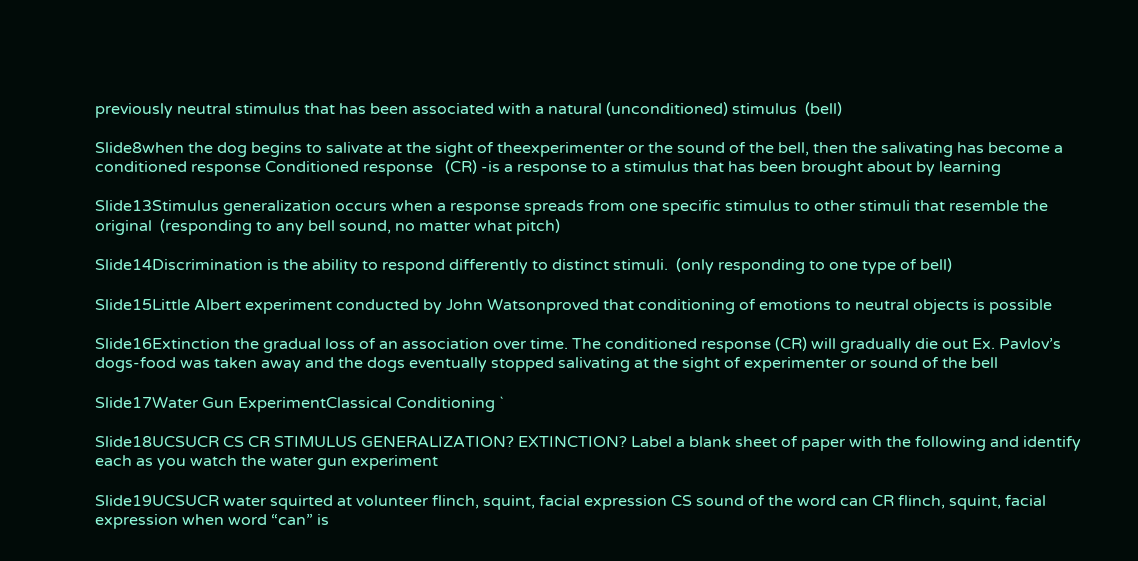previously neutral stimulus that has been associated with a natural (unconditioned) stimulus  (bell)

Slide8when the dog begins to salivate at the sight of theexperimenter or the sound of the bell, then the salivating has become a  conditioned response Conditioned response   (CR) -is a response to a stimulus that has been brought about by learning

Slide13Stimulus generalization occurs when a response spreads from one specific stimulus to other stimuli that resemble the original  (responding to any bell sound, no matter what pitch)

Slide14Discrimination is the ability to respond differently to distinct stimuli.  (only responding to one type of bell)

Slide15Little Albert experiment conducted by John Watsonproved that conditioning of emotions to neutral objects is possible

Slide16Extinction the gradual loss of an association over time. The conditioned response (CR) will gradually die out Ex. Pavlov’s dogs-food was taken away and the dogs eventually stopped salivating at the sight of experimenter or sound of the bell

Slide17Water Gun ExperimentClassical Conditioning `

Slide18UCSUCR CS CR STIMULUS GENERALIZATION? EXTINCTION? Label a blank sheet of paper with the following and identify each as you watch the water gun experiment

Slide19UCSUCR water squirted at volunteer flinch, squint, facial expression CS sound of the word can CR flinch, squint, facial expression when word “can” is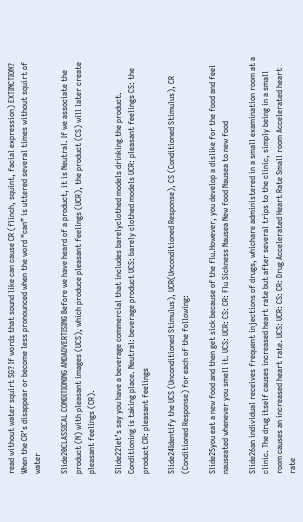read without water squirt SG? If words that sound like can cause CR (flinch, squint, facial expression) EXTINCTION? When the CR’s disappear or become less pronounced when the word “can” is uttered several times without squirt of water

Slide20CLASSICAL CONDITIONING ANDADVERTISING Before we have heard of a product, it is Neutral. If we associate the product (N) with pleasant images (UCS), which produce pleasant feelings (UCR), the product (CS) will later create pleasant feelings (CR).

Slide22let’s say you have a beverage commercial that includes barelyclothed models drinking the product.  Conditioning is taking place. Neutral: beverage product UCS: barely clothed models UCR: pleasant feelings CS: the product CR: pleasant feelings

Slide24Identify the UCS (Unconditioned Stimulus), UCR(Unconditioned Response), CS (Conditioned Stimulus), CR (Conditioned Response) for each of the following:

Slide25you eat a new food and then get sick because of the flu.However, you develop a dislike for the food and feel nauseated whenever you smell it. UCS: UCR: CS: CR: Flu Sickness Nausea New food Nausea to new food

Slide26an individual receives frequent injections of drugs, whichare administered in a small examination room at a clinic. The drug itself causes increased heart rate but after several trips to the clinic, simply being in a small room causes an increased heart rate. UCS: UCR: CS: CR: Drug Accelerated Heart Rate Small room Accelerated heart rate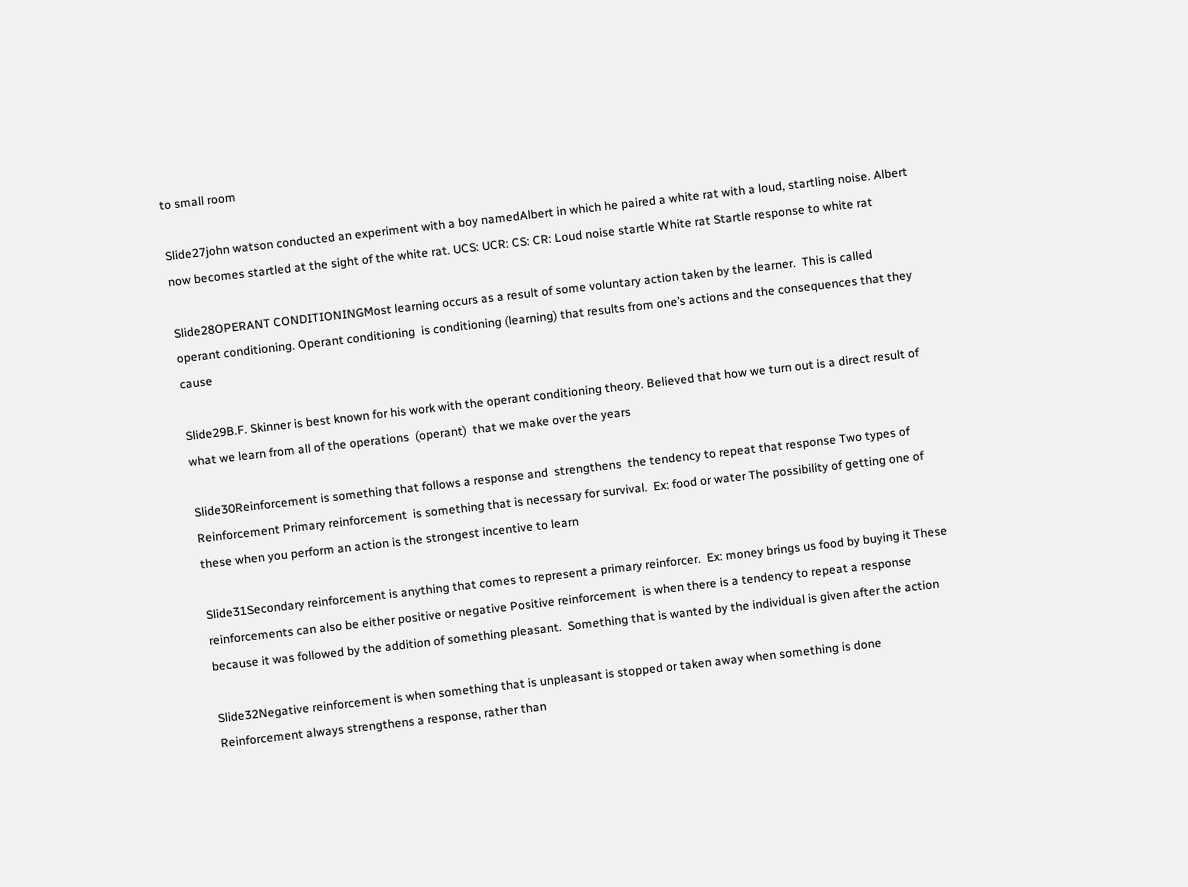to small room

Slide27john watson conducted an experiment with a boy namedAlbert in which he paired a white rat with a loud, startling noise. Albert now becomes startled at the sight of the white rat. UCS: UCR: CS: CR: Loud noise startle White rat Startle response to white rat

Slide28OPERANT CONDITIONINGMost learning occurs as a result of some voluntary action taken by the learner.  This is called operant conditioning. Operant conditioning  is conditioning (learning) that results from one’s actions and the consequences that they cause

Slide29B.F. Skinner is best known for his work with the operant conditioning theory. Believed that how we turn out is a direct result of what we learn from all of the operations  (operant)  that we make over the years

Slide30Reinforcement is something that follows a response and  strengthens  the tendency to repeat that response Two types of Reinforcement Primary reinforcement  is something that is necessary for survival.  Ex: food or water The possibility of getting one of these when you perform an action is the strongest incentive to learn

Slide31Secondary reinforcement is anything that comes to represent a primary reinforcer.  Ex: money brings us food by buying it These reinforcements can also be either positive or negative Positive reinforcement  is when there is a tendency to repeat a response because it was followed by the addition of something pleasant.  Something that is wanted by the individual is given after the action

Slide32Negative reinforcement is when something that is unpleasant is stopped or taken away when something is done Reinforcement always strengthens a response, rather than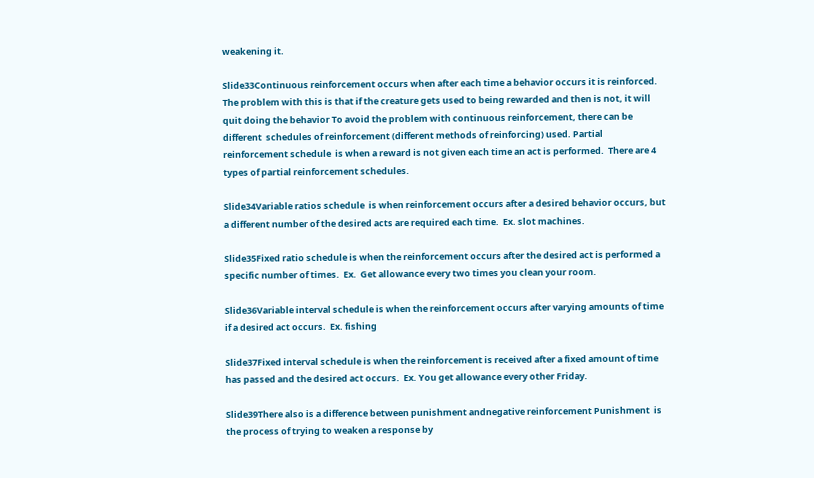weakening it.

Slide33Continuous reinforcement occurs when after each time a behavior occurs it is reinforced.  The problem with this is that if the creature gets used to being rewarded and then is not, it will quit doing the behavior To avoid the problem with continuous reinforcement, there can be different  schedules of reinforcement (different methods of reinforcing) used. Partial reinforcement schedule  is when a reward is not given each time an act is performed.  There are 4 types of partial reinforcement schedules.

Slide34Variable ratios schedule  is when reinforcement occurs after a desired behavior occurs, but a different number of the desired acts are required each time.  Ex. slot machines.

Slide35Fixed ratio schedule is when the reinforcement occurs after the desired act is performed a specific number of times.  Ex.  Get allowance every two times you clean your room.

Slide36Variable interval schedule is when the reinforcement occurs after varying amounts of time if a desired act occurs.  Ex. fishing

Slide37Fixed interval schedule is when the reinforcement is received after a fixed amount of time has passed and the desired act occurs.  Ex. You get allowance every other Friday.

Slide39There also is a difference between punishment andnegative reinforcement Punishment  is the process of trying to weaken a response by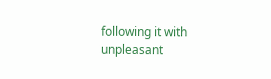following it with unpleasant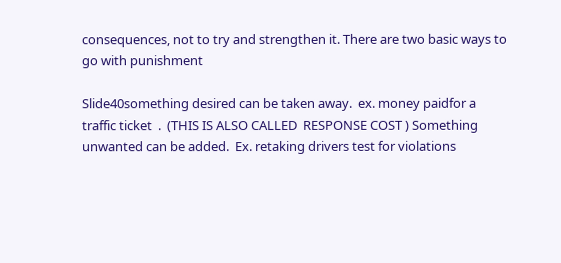consequences, not to try and strengthen it. There are two basic ways to go with punishment

Slide40something desired can be taken away.  ex. money paidfor a traffic ticket  .  (THIS IS ALSO CALLED  RESPONSE COST ) Something unwanted can be added.  Ex. retaking drivers test for violations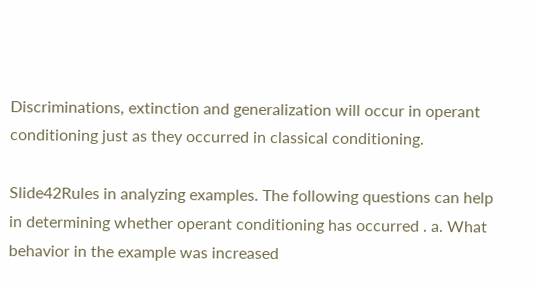Discriminations, extinction and generalization will occur in operant conditioning just as they occurred in classical conditioning.

Slide42Rules in analyzing examples. The following questions can help in determining whether operant conditioning has occurred . a. What behavior in the example was increased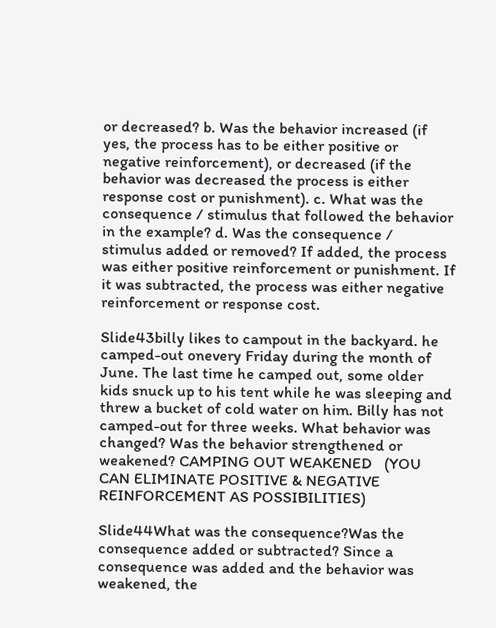or decreased? b. Was the behavior increased (if yes, the process has to be either positive or negative reinforcement), or decreased (if the behavior was decreased the process is either response cost or punishment). c. What was the consequence / stimulus that followed the behavior in the example? d. Was the consequence / stimulus added or removed? If added, the process was either positive reinforcement or punishment. If it was subtracted, the process was either negative reinforcement or response cost.

Slide43billy likes to campout in the backyard. he camped-out onevery Friday during the month of June. The last time he camped out, some older kids snuck up to his tent while he was sleeping and threw a bucket of cold water on him. Billy has not camped-out for three weeks. What behavior was changed? Was the behavior strengthened or weakened? CAMPING OUT WEAKENED   (YOU CAN ELIMINATE POSITIVE & NEGATIVE REINFORCEMENT AS POSSIBILITIES)

Slide44What was the consequence?Was the consequence added or subtracted? Since a consequence was added and the behavior was weakened, the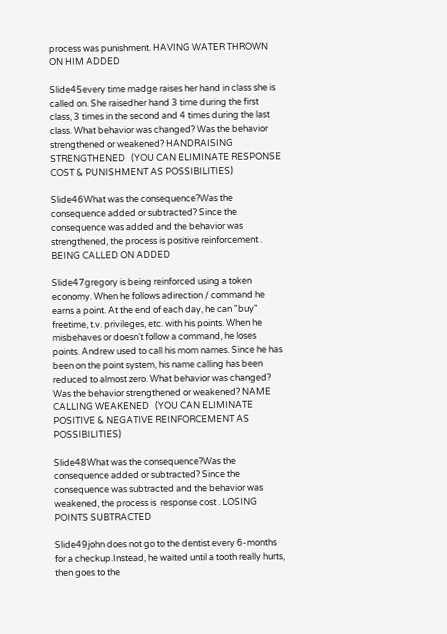process was punishment. HAVING WATER THROWN ON HIM ADDED

Slide45every time madge raises her hand in class she is called on. She raisedher hand 3 time during the first class, 3 times in the second and 4 times during the last class. What behavior was changed? Was the behavior strengthened or weakened? HANDRAISING STRENGTHENED   (YOU CAN ELIMINATE RESPONSE COST & PUNISHMENT AS POSSIBILITIES)

Slide46What was the consequence?Was the consequence added or subtracted? Since the consequence was added and the behavior was strengthened, the process is positive reinforcement . BEING CALLED ON ADDED

Slide47gregory is being reinforced using a token economy. When he follows adirection / command he earns a point. At the end of each day, he can "buy" freetime, t.v. privileges, etc. with his points. When he misbehaves or doesn't follow a command, he loses points. Andrew used to call his mom names. Since he has been on the point system, his name calling has been reduced to almost zero. What behavior was changed? Was the behavior strengthened or weakened? NAME CALLING WEAKENED   (YOU CAN ELIMINATE POSITIVE & NEGATIVE REINFORCEMENT AS POSSIBILITIES)

Slide48What was the consequence?Was the consequence added or subtracted? Since the consequence was subtracted and the behavior was weakened, the process is  response cost . LOSING POINTS SUBTRACTED

Slide49john does not go to the dentist every 6-months for a checkup.Instead, he waited until a tooth really hurts, then goes to the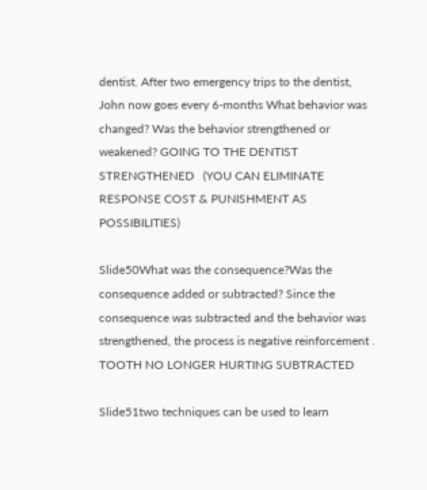dentist. After two emergency trips to the dentist, John now goes every 6-months What behavior was changed? Was the behavior strengthened or weakened? GOING TO THE DENTIST STRENGTHENED   (YOU CAN ELIMINATE RESPONSE COST & PUNISHMENT AS POSSIBILITIES)

Slide50What was the consequence?Was the consequence added or subtracted? Since the consequence was subtracted and the behavior was strengthened, the process is negative reinforcement . TOOTH NO LONGER HURTING SUBTRACTED

Slide51two techniques can be used to learn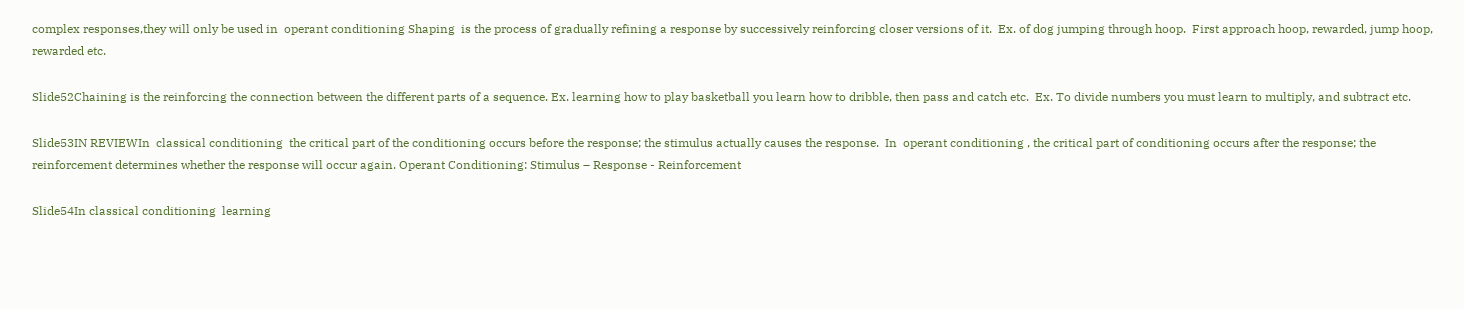complex responses,they will only be used in  operant conditioning Shaping  is the process of gradually refining a response by successively reinforcing closer versions of it.  Ex. of dog jumping through hoop.  First approach hoop, rewarded, jump hoop, rewarded etc.

Slide52Chaining is the reinforcing the connection between the different parts of a sequence. Ex. learning how to play basketball you learn how to dribble, then pass and catch etc.  Ex. To divide numbers you must learn to multiply, and subtract etc.

Slide53IN REVIEWIn  classical conditioning  the critical part of the conditioning occurs before the response; the stimulus actually causes the response.  In  operant conditioning , the critical part of conditioning occurs after the response; the reinforcement determines whether the response will occur again. Operant Conditioning: Stimulus – Response - Reinforcement

Slide54In classical conditioning  learning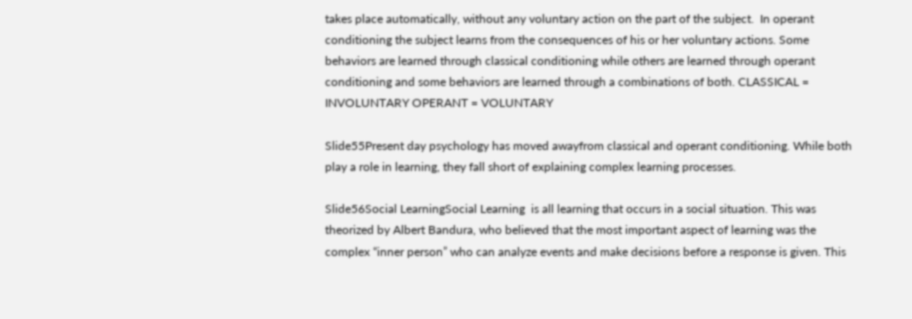takes place automatically, without any voluntary action on the part of the subject.  In operant conditioning the subject learns from the consequences of his or her voluntary actions. Some behaviors are learned through classical conditioning while others are learned through operant conditioning and some behaviors are learned through a combinations of both. CLASSICAL = INVOLUNTARY OPERANT = VOLUNTARY

Slide55Present day psychology has moved awayfrom classical and operant conditioning. While both play a role in learning, they fall short of explaining complex learning processes.

Slide56Social LearningSocial Learning  is all learning that occurs in a social situation. This was theorized by Albert Bandura, who believed that the most important aspect of learning was the complex “inner person” who can analyze events and make decisions before a response is given. This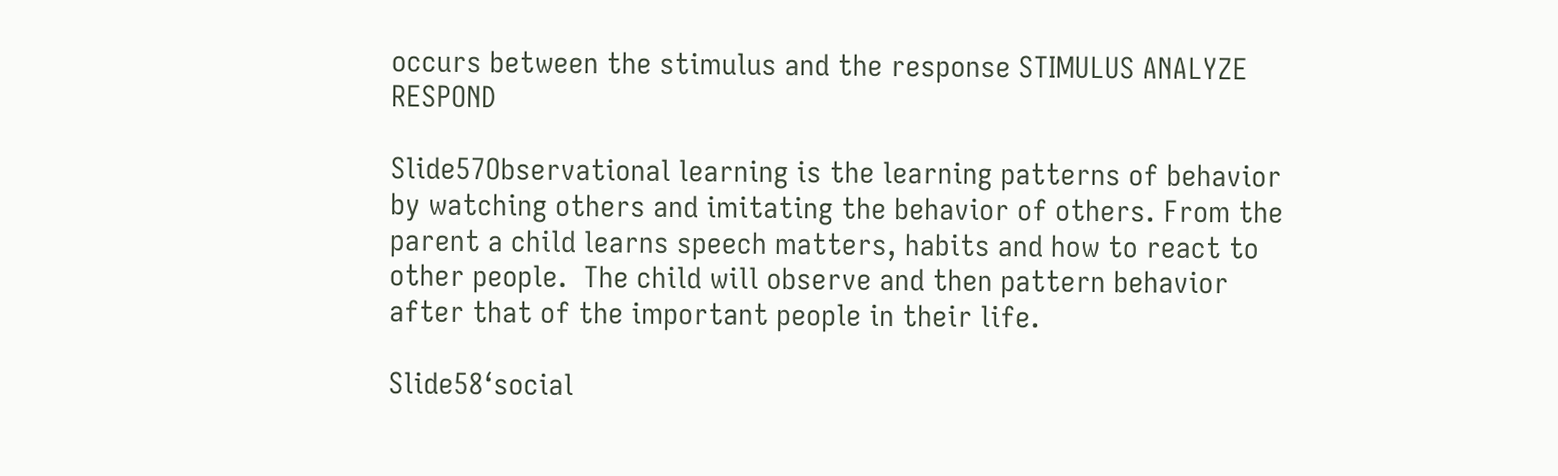occurs between the stimulus and the response STIMULUS ANALYZE RESPOND

Slide57Observational learning is the learning patterns of behavior by watching others and imitating the behavior of others. From the parent a child learns speech matters, habits and how to react to other people.  The child will observe and then pattern behavior after that of the important people in their life.

Slide58‘social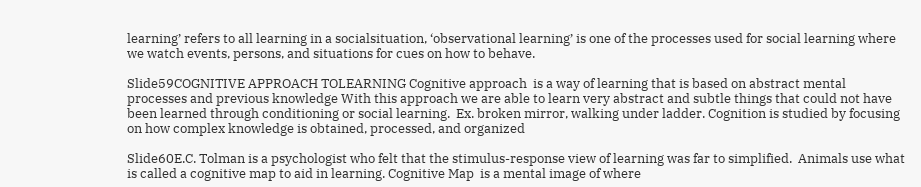learning’ refers to all learning in a socialsituation, ‘observational learning’ is one of the processes used for social learning where we watch events, persons, and situations for cues on how to behave.

Slide59COGNITIVE APPROACH TOLEARNING Cognitive approach  is a way of learning that is based on abstract mental processes and previous knowledge With this approach we are able to learn very abstract and subtle things that could not have been learned through conditioning or social learning.  Ex. broken mirror, walking under ladder. Cognition is studied by focusing on how complex knowledge is obtained, processed, and organized

Slide60E.C. Tolman is a psychologist who felt that the stimulus-response view of learning was far to simplified.  Animals use what is called a cognitive map to aid in learning. Cognitive Map  is a mental image of where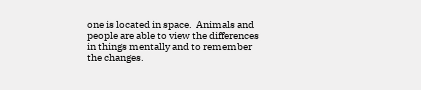one is located in space.  Animals and people are able to view the differences in things mentally and to remember the changes.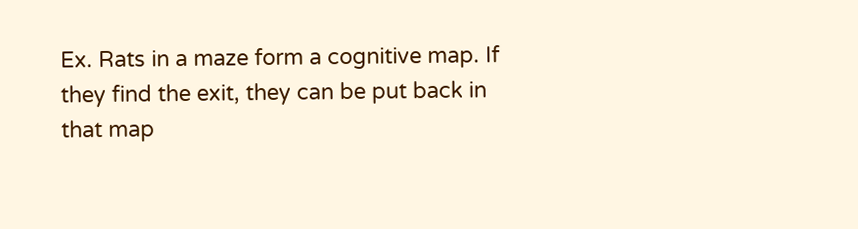Ex. Rats in a maze form a cognitive map. If they find the exit, they can be put back in that map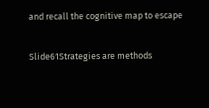and recall the cognitive map to escape

Slide61Strategies are methods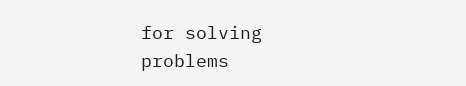for solving problems